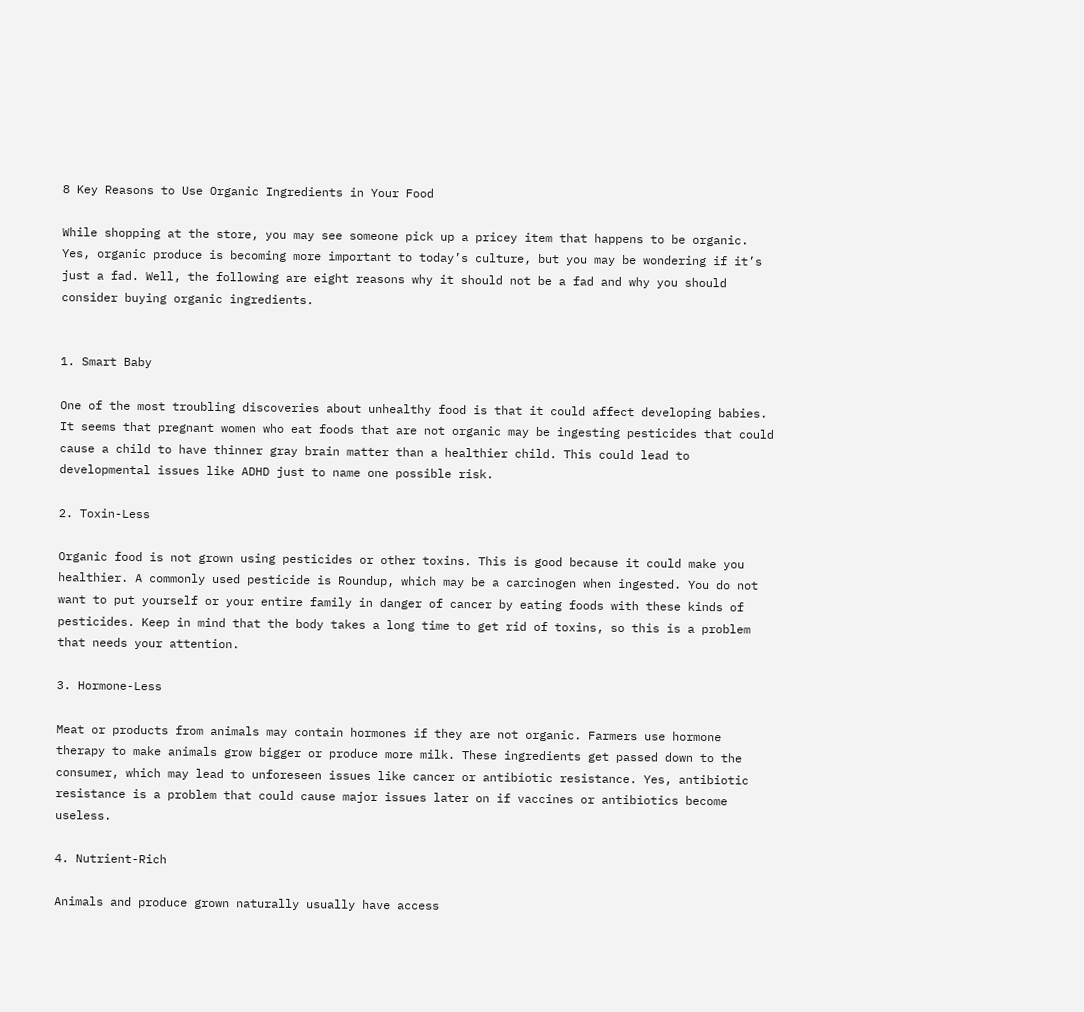8 Key Reasons to Use Organic Ingredients in Your Food

While shopping at the store, you may see someone pick up a pricey item that happens to be organic. Yes, organic produce is becoming more important to today’s culture, but you may be wondering if it’s just a fad. Well, the following are eight reasons why it should not be a fad and why you should consider buying organic ingredients.


1. Smart Baby

One of the most troubling discoveries about unhealthy food is that it could affect developing babies. It seems that pregnant women who eat foods that are not organic may be ingesting pesticides that could cause a child to have thinner gray brain matter than a healthier child. This could lead to developmental issues like ADHD just to name one possible risk.

2. Toxin-Less

Organic food is not grown using pesticides or other toxins. This is good because it could make you healthier. A commonly used pesticide is Roundup, which may be a carcinogen when ingested. You do not want to put yourself or your entire family in danger of cancer by eating foods with these kinds of pesticides. Keep in mind that the body takes a long time to get rid of toxins, so this is a problem that needs your attention.

3. Hormone-Less

Meat or products from animals may contain hormones if they are not organic. Farmers use hormone therapy to make animals grow bigger or produce more milk. These ingredients get passed down to the consumer, which may lead to unforeseen issues like cancer or antibiotic resistance. Yes, antibiotic resistance is a problem that could cause major issues later on if vaccines or antibiotics become useless.

4. Nutrient-Rich

Animals and produce grown naturally usually have access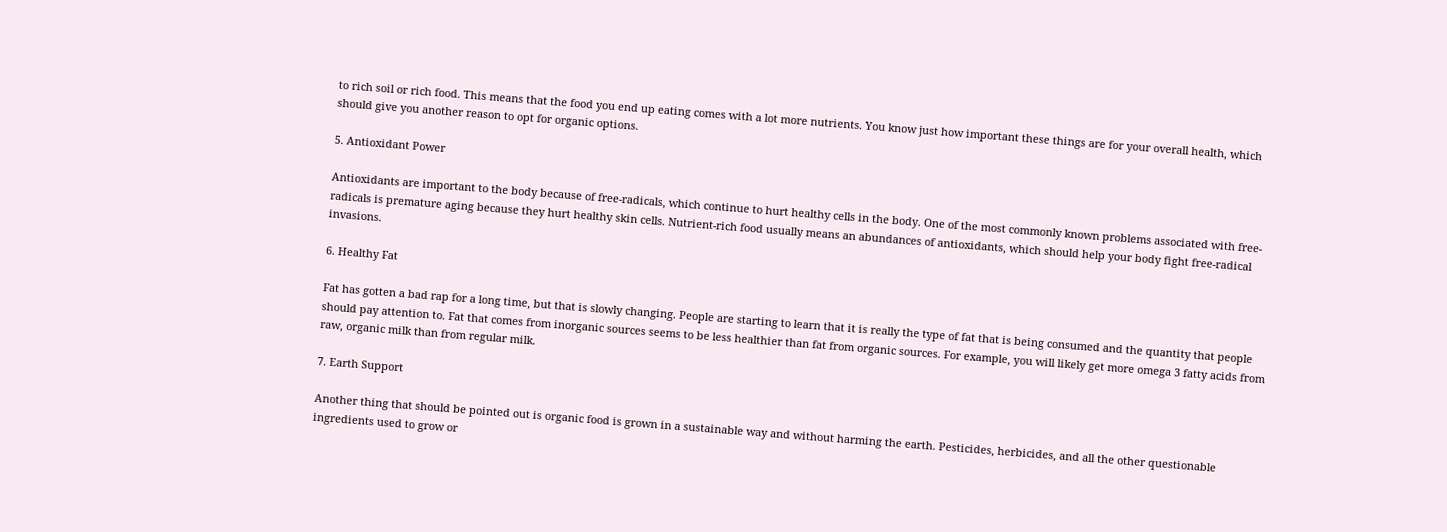to rich soil or rich food. This means that the food you end up eating comes with a lot more nutrients. You know just how important these things are for your overall health, which should give you another reason to opt for organic options.

5. Antioxidant Power

Antioxidants are important to the body because of free-radicals, which continue to hurt healthy cells in the body. One of the most commonly known problems associated with free-radicals is premature aging because they hurt healthy skin cells. Nutrient-rich food usually means an abundances of antioxidants, which should help your body fight free-radical invasions.

6. Healthy Fat

Fat has gotten a bad rap for a long time, but that is slowly changing. People are starting to learn that it is really the type of fat that is being consumed and the quantity that people should pay attention to. Fat that comes from inorganic sources seems to be less healthier than fat from organic sources. For example, you will likely get more omega 3 fatty acids from raw, organic milk than from regular milk.

7. Earth Support

Another thing that should be pointed out is organic food is grown in a sustainable way and without harming the earth. Pesticides, herbicides, and all the other questionable ingredients used to grow or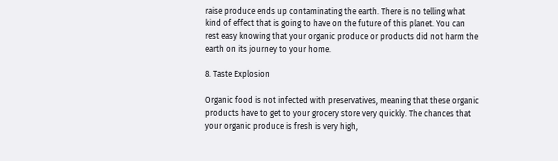raise produce ends up contaminating the earth. There is no telling what kind of effect that is going to have on the future of this planet. You can rest easy knowing that your organic produce or products did not harm the earth on its journey to your home.

8. Taste Explosion

Organic food is not infected with preservatives, meaning that these organic products have to get to your grocery store very quickly. The chances that your organic produce is fresh is very high,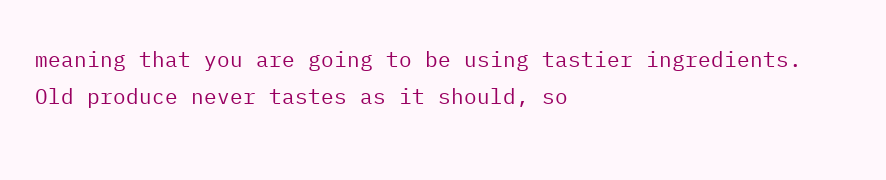meaning that you are going to be using tastier ingredients. Old produce never tastes as it should, so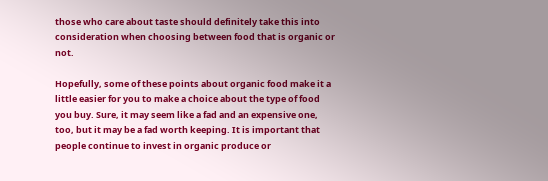those who care about taste should definitely take this into consideration when choosing between food that is organic or not.

Hopefully, some of these points about organic food make it a little easier for you to make a choice about the type of food you buy. Sure, it may seem like a fad and an expensive one, too, but it may be a fad worth keeping. It is important that people continue to invest in organic produce or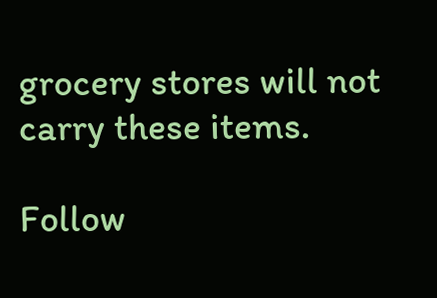grocery stores will not carry these items.

Follow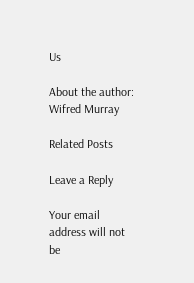Us

About the author: Wifred Murray

Related Posts

Leave a Reply

Your email address will not be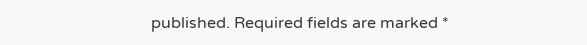published. Required fields are marked *